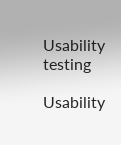Usability testing

Usability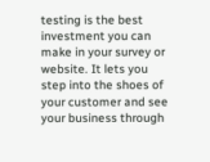testing is the best investment you can make in your survey or website. It lets you step into the shoes of your customer and see your business through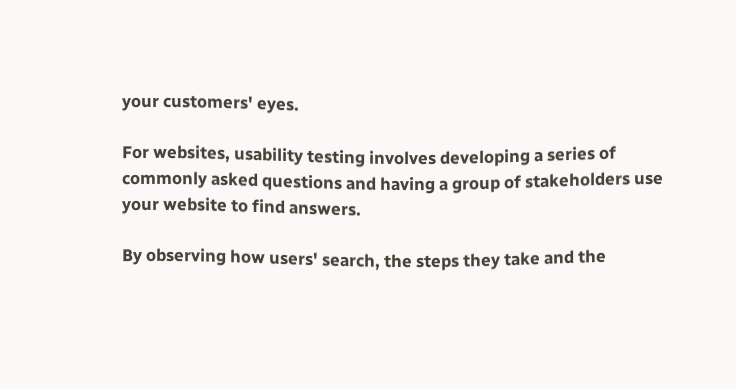your customers' eyes.

For websites, usability testing involves developing a series of commonly asked questions and having a group of stakeholders use your website to find answers.

By observing how users' search, the steps they take and the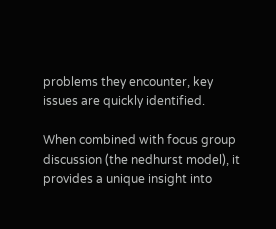problems they encounter, key issues are quickly identified.

When combined with focus group discussion (the nedhurst model), it provides a unique insight into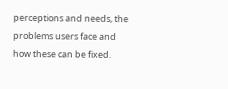perceptions and needs, the problems users face and how these can be fixed.